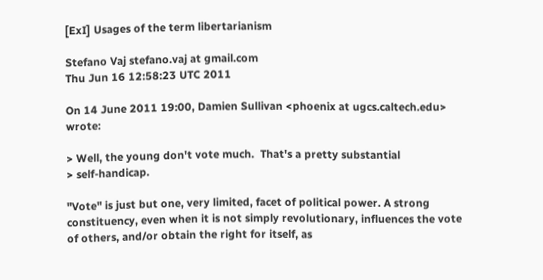[ExI] Usages of the term libertarianism

Stefano Vaj stefano.vaj at gmail.com
Thu Jun 16 12:58:23 UTC 2011

On 14 June 2011 19:00, Damien Sullivan <phoenix at ugcs.caltech.edu> wrote:

> Well, the young don't vote much.  That's a pretty substantial
> self-handicap.

"Vote" is just but one, very limited, facet of political power. A strong
constituency, even when it is not simply revolutionary, influences the vote
of others, and/or obtain the right for itself, as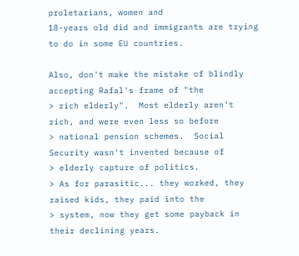proletarians, women and
18-years old did and immigrants are trying to do in some EU countries.

Also, don't make the mistake of blindly accepting Rafal's frame of "the
> rich elderly".  Most elderly aren't rich, and were even less so before
> national pension schemes.  Social Security wasn't invented because of
> elderly capture of politics.
> As for parasitic... they worked, they raised kids, they paid into the
> system, now they get some payback in their declining years.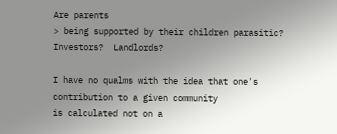Are parents
> being supported by their children parasitic?  Investors?  Landlords?

I have no qualms with the idea that one's contribution to a given community
is calculated not on a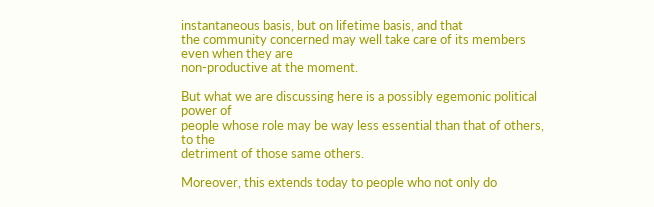instantaneous basis, but on lifetime basis, and that
the community concerned may well take care of its members even when they are
non-productive at the moment.

But what we are discussing here is a possibly egemonic political power of
people whose role may be way less essential than that of others, to the
detriment of those same others.

Moreover, this extends today to people who not only do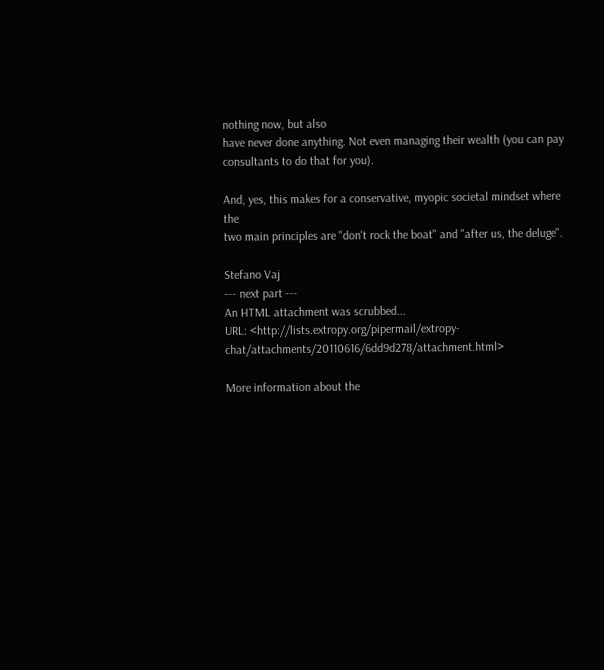nothing now, but also
have never done anything. Not even managing their wealth (you can pay
consultants to do that for you).

And, yes, this makes for a conservative, myopic societal mindset where the
two main principles are "don't rock the boat" and "after us, the deluge".

Stefano Vaj
--- next part ---
An HTML attachment was scrubbed...
URL: <http://lists.extropy.org/pipermail/extropy-chat/attachments/20110616/6dd9d278/attachment.html>

More information about the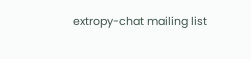extropy-chat mailing list